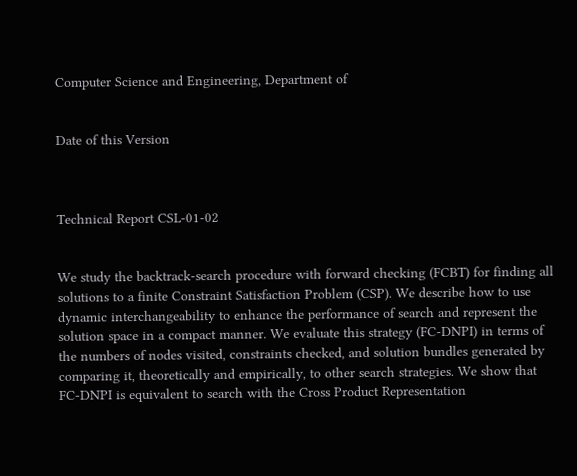Computer Science and Engineering, Department of


Date of this Version



Technical Report CSL-01-02


We study the backtrack-search procedure with forward checking (FCBT) for finding all solutions to a finite Constraint Satisfaction Problem (CSP). We describe how to use dynamic interchangeability to enhance the performance of search and represent the solution space in a compact manner. We evaluate this strategy (FC-DNPI) in terms of the numbers of nodes visited, constraints checked, and solution bundles generated by comparing it, theoretically and empirically, to other search strategies. We show that FC-DNPI is equivalent to search with the Cross Product Representation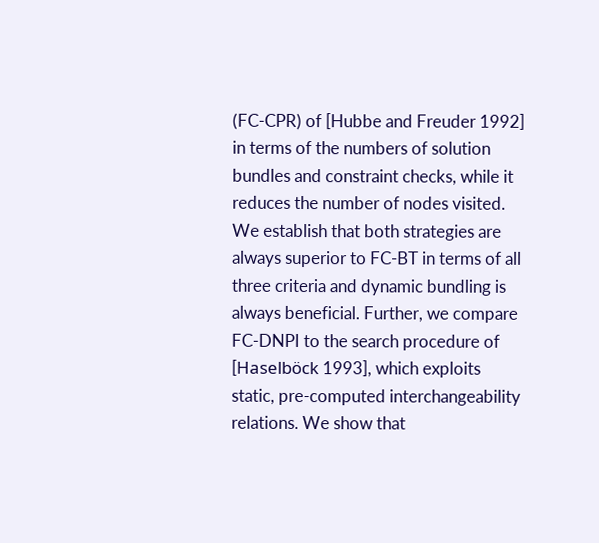(FC-CPR) of [Hubbe and Freuder 1992] in terms of the numbers of solution bundles and constraint checks, while it reduces the number of nodes visited. We establish that both strategies are always superior to FC-BT in terms of all three criteria and dynamic bundling is always beneficial. Further, we compare FC-DNPI to the search procedure of [Haselböck 1993], which exploits static, pre-computed interchangeability relations. We show that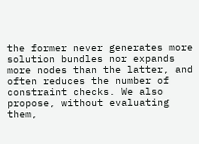the former never generates more solution bundles nor expands more nodes than the latter, and often reduces the number of constraint checks. We also propose, without evaluating them,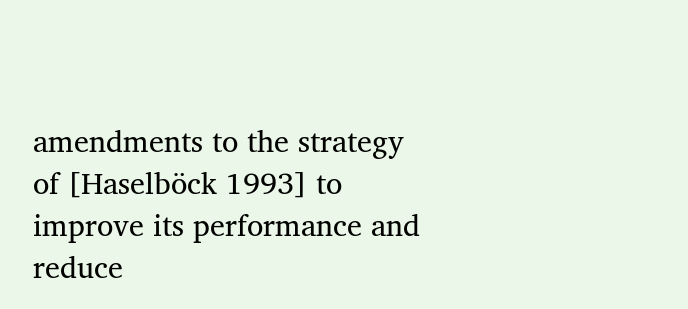amendments to the strategy of [Haselböck 1993] to improve its performance and reduce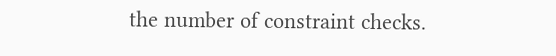the number of constraint checks.